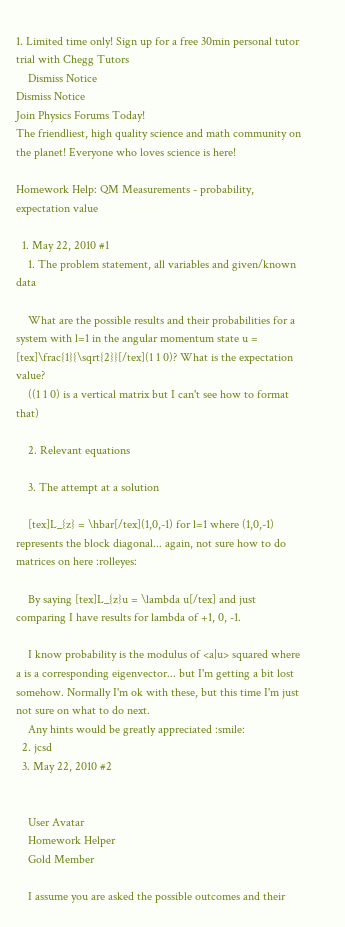1. Limited time only! Sign up for a free 30min personal tutor trial with Chegg Tutors
    Dismiss Notice
Dismiss Notice
Join Physics Forums Today!
The friendliest, high quality science and math community on the planet! Everyone who loves science is here!

Homework Help: QM Measurements - probability, expectation value

  1. May 22, 2010 #1
    1. The problem statement, all variables and given/known data

    What are the possible results and their probabilities for a system with l=1 in the angular momentum state u = [tex]\frac{1}{\sqrt{2}}[/tex](1 1 0)? What is the expectation value?
    ((1 1 0) is a vertical matrix but I can't see how to format that)

    2. Relevant equations

    3. The attempt at a solution

    [tex]L_{z} = \hbar[/tex](1,0,-1) for l=1 where (1,0,-1) represents the block diagonal... again, not sure how to do matrices on here :rolleyes:

    By saying [tex]L_{z}u = \lambda u[/tex] and just comparing I have results for lambda of +1, 0, -1.

    I know probability is the modulus of <a|u> squared where a is a corresponding eigenvector... but I'm getting a bit lost somehow. Normally I'm ok with these, but this time I'm just not sure on what to do next.
    Any hints would be greatly appreciated :smile:
  2. jcsd
  3. May 22, 2010 #2


    User Avatar
    Homework Helper
    Gold Member

    I assume you are asked the possible outcomes and their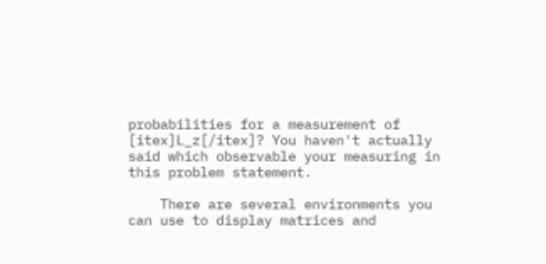probabilities for a measurement of [itex]L_z[/itex]? You haven't actually said which observable your measuring in this problem statement.

    There are several environments you can use to display matrices and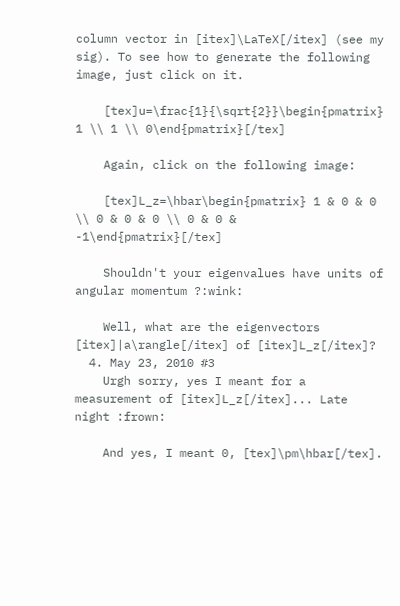column vector in [itex]\LaTeX[/itex] (see my sig). To see how to generate the following image, just click on it.

    [tex]u=\frac{1}{\sqrt{2}}\begin{pmatrix} 1 \\ 1 \\ 0\end{pmatrix}[/tex]

    Again, click on the following image:

    [tex]L_z=\hbar\begin{pmatrix} 1 & 0 & 0 \\ 0 & 0 & 0 \\ 0 & 0 & -1\end{pmatrix}[/tex]

    Shouldn't your eigenvalues have units of angular momentum ?:wink:

    Well, what are the eigenvectors [itex]|a\rangle[/itex] of [itex]L_z[/itex]?
  4. May 23, 2010 #3
    Urgh sorry, yes I meant for a measurement of [itex]L_z[/itex]... Late night :frown:

    And yes, I meant 0, [tex]\pm\hbar[/tex].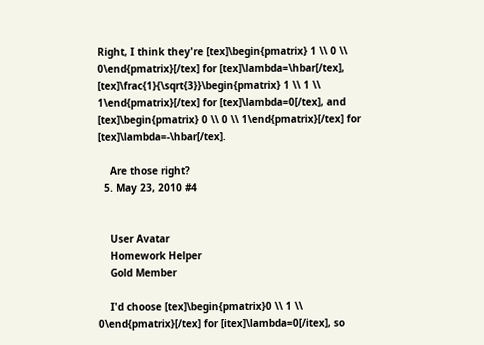Right, I think they're [tex]\begin{pmatrix} 1 \\ 0 \\ 0\end{pmatrix}[/tex] for [tex]\lambda=\hbar[/tex], [tex]\frac{1}{\sqrt{3}}\begin{pmatrix} 1 \\ 1 \\ 1\end{pmatrix}[/tex] for [tex]\lambda=0[/tex], and [tex]\begin{pmatrix} 0 \\ 0 \\ 1\end{pmatrix}[/tex] for [tex]\lambda=-\hbar[/tex].

    Are those right?
  5. May 23, 2010 #4


    User Avatar
    Homework Helper
    Gold Member

    I'd choose [tex]\begin{pmatrix}0 \\ 1 \\ 0\end{pmatrix}[/tex] for [itex]\lambda=0[/itex], so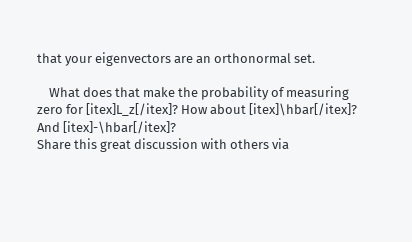that your eigenvectors are an orthonormal set.

    What does that make the probability of measuring zero for [itex]L_z[/itex]? How about [itex]\hbar[/itex]? And [itex]-\hbar[/itex]?
Share this great discussion with others via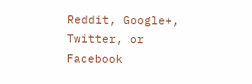Reddit, Google+, Twitter, or Facebook